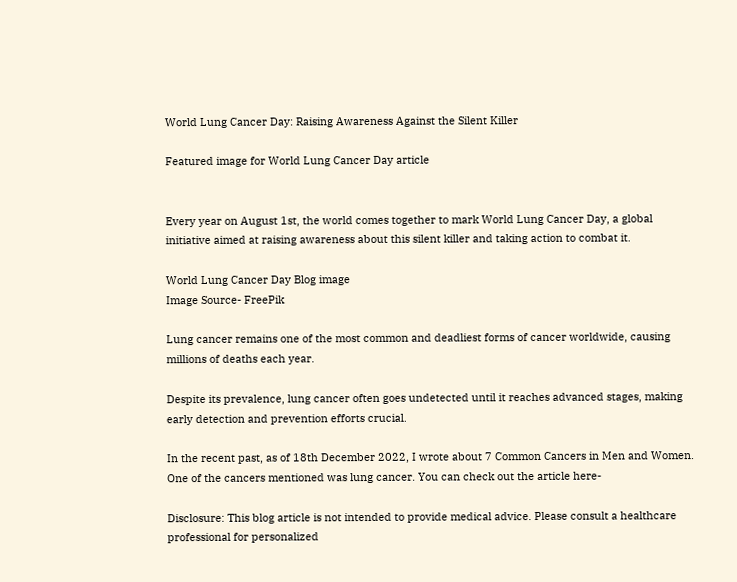World Lung Cancer Day: Raising Awareness Against the Silent Killer

Featured image for World Lung Cancer Day article


Every year on August 1st, the world comes together to mark World Lung Cancer Day, a global initiative aimed at raising awareness about this silent killer and taking action to combat it.

World Lung Cancer Day Blog image
Image Source- FreePik

Lung cancer remains one of the most common and deadliest forms of cancer worldwide, causing millions of deaths each year.

Despite its prevalence, lung cancer often goes undetected until it reaches advanced stages, making early detection and prevention efforts crucial.

In the recent past, as of 18th December 2022, I wrote about 7 Common Cancers in Men and Women. One of the cancers mentioned was lung cancer. You can check out the article here-

Disclosure: This blog article is not intended to provide medical advice. Please consult a healthcare professional for personalized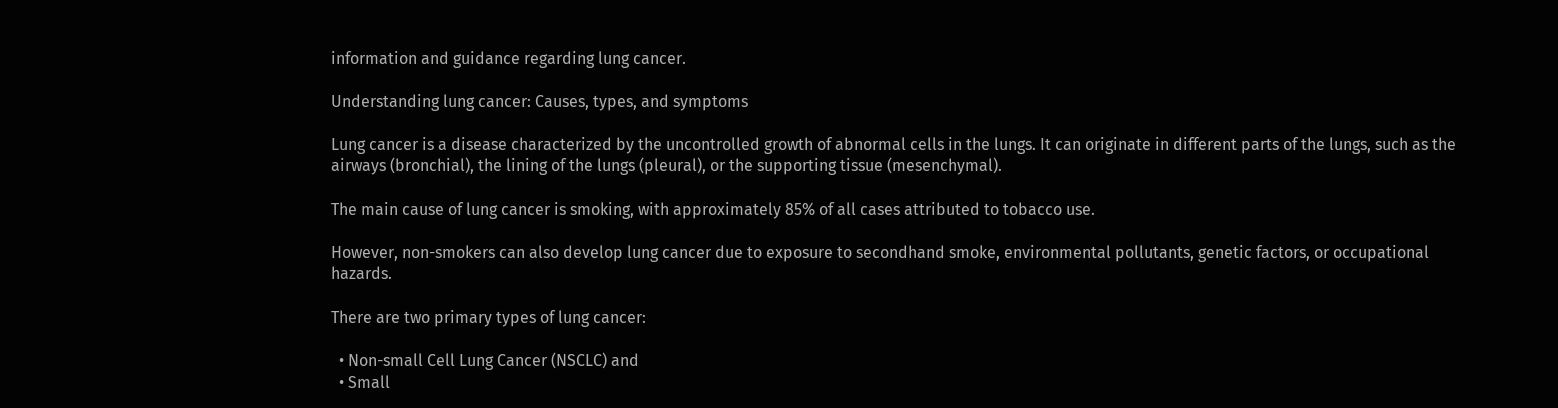information and guidance regarding lung cancer.

Understanding lung cancer: Causes, types, and symptoms

Lung cancer is a disease characterized by the uncontrolled growth of abnormal cells in the lungs. It can originate in different parts of the lungs, such as the airways (bronchial), the lining of the lungs (pleural), or the supporting tissue (mesenchymal).

The main cause of lung cancer is smoking, with approximately 85% of all cases attributed to tobacco use.

However, non-smokers can also develop lung cancer due to exposure to secondhand smoke, environmental pollutants, genetic factors, or occupational hazards.

There are two primary types of lung cancer:

  • Non-small Cell Lung Cancer (NSCLC) and
  • Small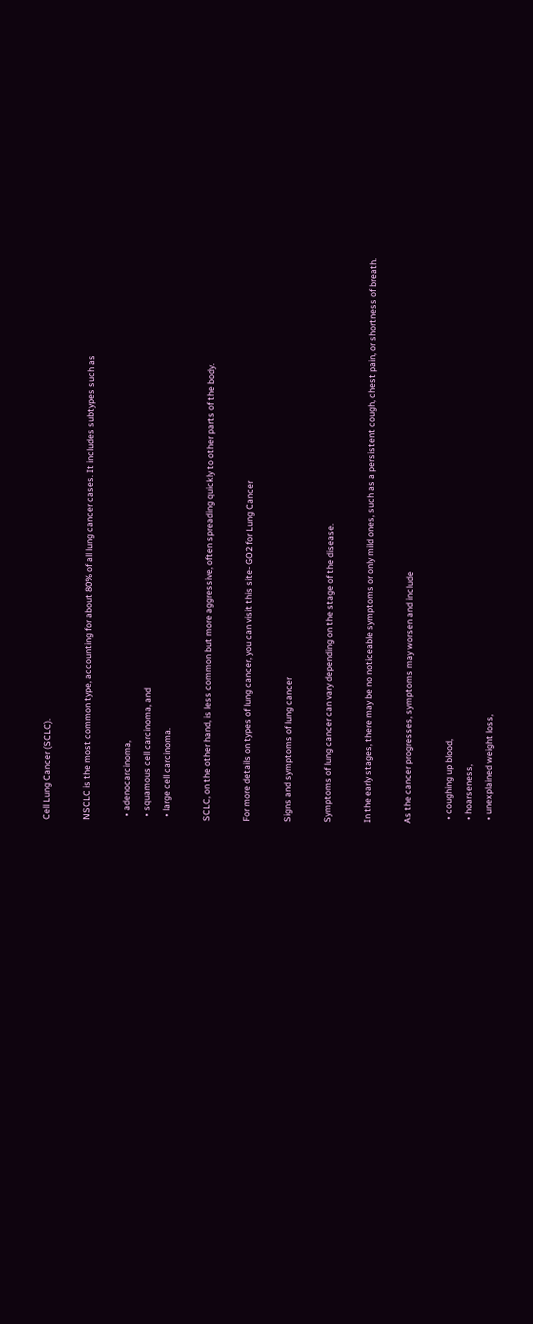Cell Lung Cancer (SCLC).

NSCLC is the most common type, accounting for about 80% of all lung cancer cases. It includes subtypes such as

  • adenocarcinoma,
  • squamous cell carcinoma, and
  • large cell carcinoma.

SCLC, on the other hand, is less common but more aggressive, often spreading quickly to other parts of the body.

For more details on types of lung cancer, you can visit this site- GO2 for Lung Cancer

Signs and symptoms of lung cancer

Symptoms of lung cancer can vary depending on the stage of the disease.

In the early stages, there may be no noticeable symptoms or only mild ones, such as a persistent cough, chest pain, or shortness of breath.

As the cancer progresses, symptoms may worsen and include

  • coughing up blood,
  • hoarseness,
  • unexplained weight loss,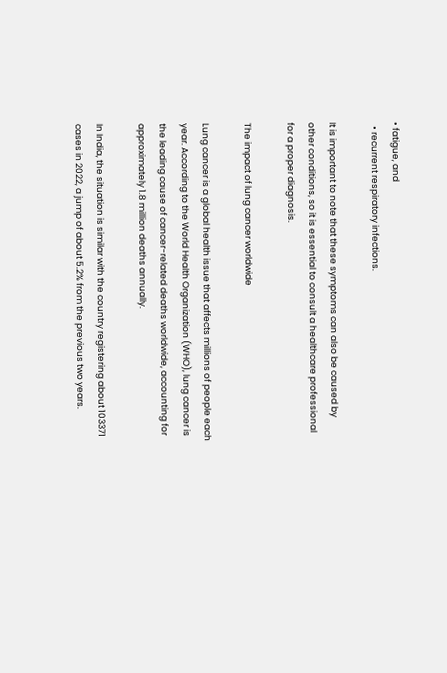• fatigue, and
  • recurrent respiratory infections.

It is important to note that these symptoms can also be caused by other conditions, so it is essential to consult a healthcare professional for a proper diagnosis.

The impact of lung cancer worldwide

Lung cancer is a global health issue that affects millions of people each year. According to the World Health Organization (WHO), lung cancer is the leading cause of cancer-related deaths worldwide, accounting for approximately 1.8 million deaths annually.

In India, the situation is similar with the country registering about 103371 cases in 2022, a jump of about 5.2% from the previous two years.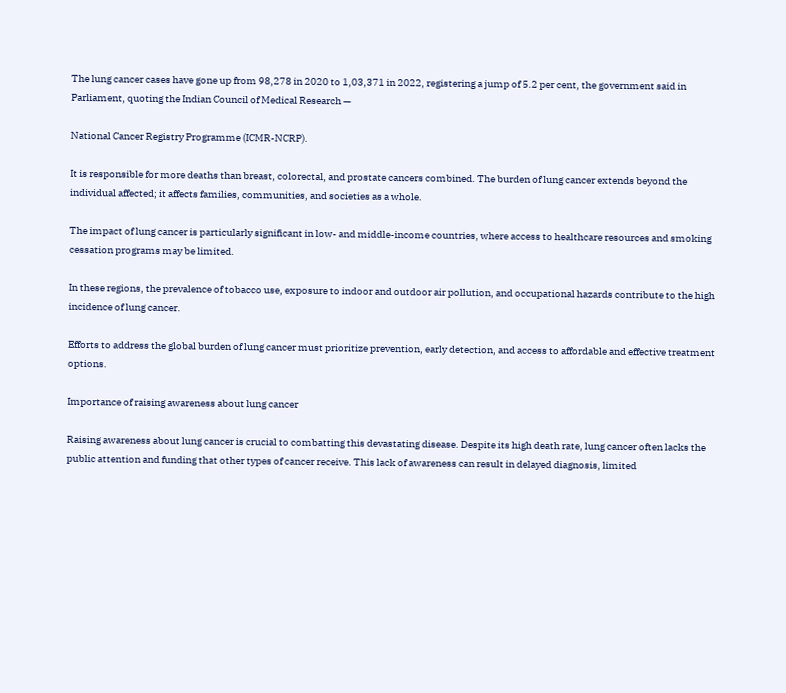The lung cancer cases have gone up from 98,278 in 2020 to 1,03,371 in 2022, registering a jump of 5.2 per cent, the government said in Parliament, quoting the Indian Council of Medical Research —

National Cancer Registry Programme (ICMR-NCRP).

It is responsible for more deaths than breast, colorectal, and prostate cancers combined. The burden of lung cancer extends beyond the individual affected; it affects families, communities, and societies as a whole.

The impact of lung cancer is particularly significant in low- and middle-income countries, where access to healthcare resources and smoking cessation programs may be limited.

In these regions, the prevalence of tobacco use, exposure to indoor and outdoor air pollution, and occupational hazards contribute to the high incidence of lung cancer.

Efforts to address the global burden of lung cancer must prioritize prevention, early detection, and access to affordable and effective treatment options.

Importance of raising awareness about lung cancer

Raising awareness about lung cancer is crucial to combatting this devastating disease. Despite its high death rate, lung cancer often lacks the public attention and funding that other types of cancer receive. This lack of awareness can result in delayed diagnosis, limited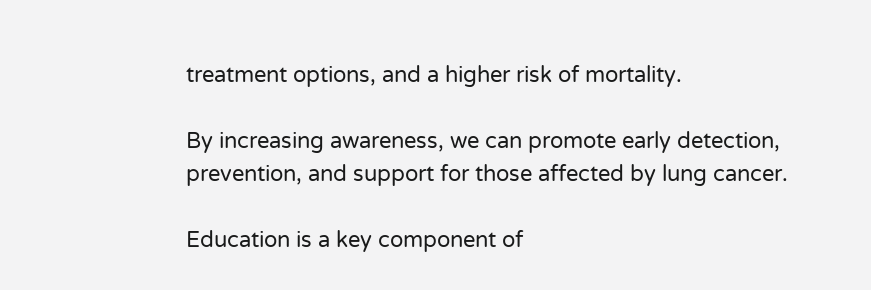treatment options, and a higher risk of mortality.

By increasing awareness, we can promote early detection, prevention, and support for those affected by lung cancer.

Education is a key component of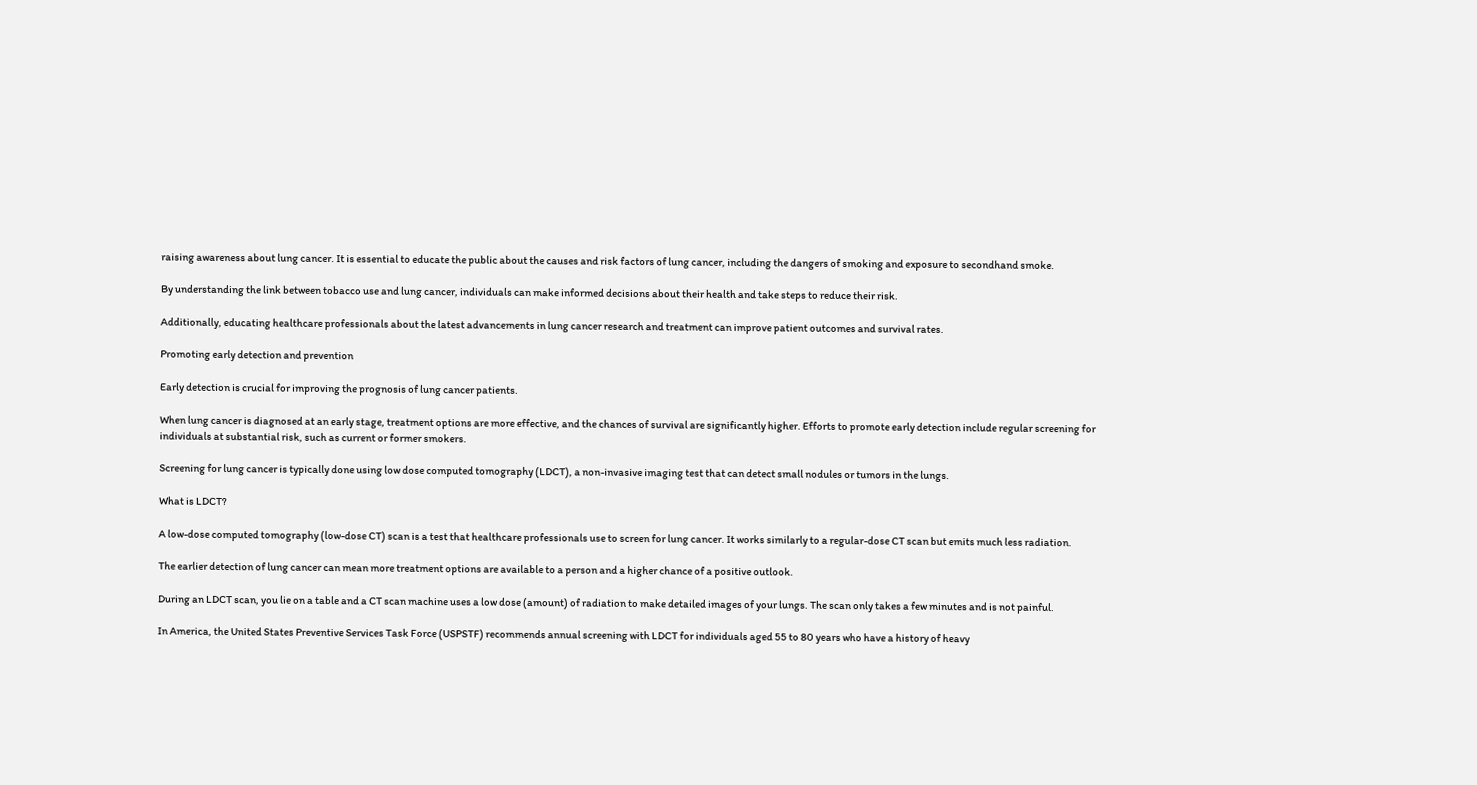raising awareness about lung cancer. It is essential to educate the public about the causes and risk factors of lung cancer, including the dangers of smoking and exposure to secondhand smoke.

By understanding the link between tobacco use and lung cancer, individuals can make informed decisions about their health and take steps to reduce their risk.

Additionally, educating healthcare professionals about the latest advancements in lung cancer research and treatment can improve patient outcomes and survival rates.

Promoting early detection and prevention

Early detection is crucial for improving the prognosis of lung cancer patients.

When lung cancer is diagnosed at an early stage, treatment options are more effective, and the chances of survival are significantly higher. Efforts to promote early detection include regular screening for individuals at substantial risk, such as current or former smokers.

Screening for lung cancer is typically done using low dose computed tomography (LDCT), a non-invasive imaging test that can detect small nodules or tumors in the lungs.

What is LDCT?

A low-dose computed tomography (low-dose CT) scan is a test that healthcare professionals use to screen for lung cancer. It works similarly to a regular-dose CT scan but emits much less radiation.

The earlier detection of lung cancer can mean more treatment options are available to a person and a higher chance of a positive outlook.

During an LDCT scan, you lie on a table and a CT scan machine uses a low dose (amount) of radiation to make detailed images of your lungs. The scan only takes a few minutes and is not painful.

In America, the United States Preventive Services Task Force (USPSTF) recommends annual screening with LDCT for individuals aged 55 to 80 years who have a history of heavy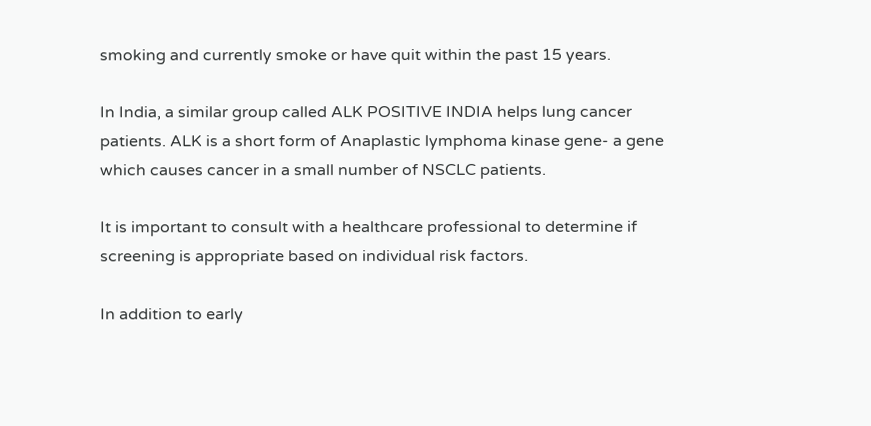smoking and currently smoke or have quit within the past 15 years.

In India, a similar group called ALK POSITIVE INDIA helps lung cancer patients. ALK is a short form of Anaplastic lymphoma kinase gene- a gene which causes cancer in a small number of NSCLC patients.

It is important to consult with a healthcare professional to determine if screening is appropriate based on individual risk factors.

In addition to early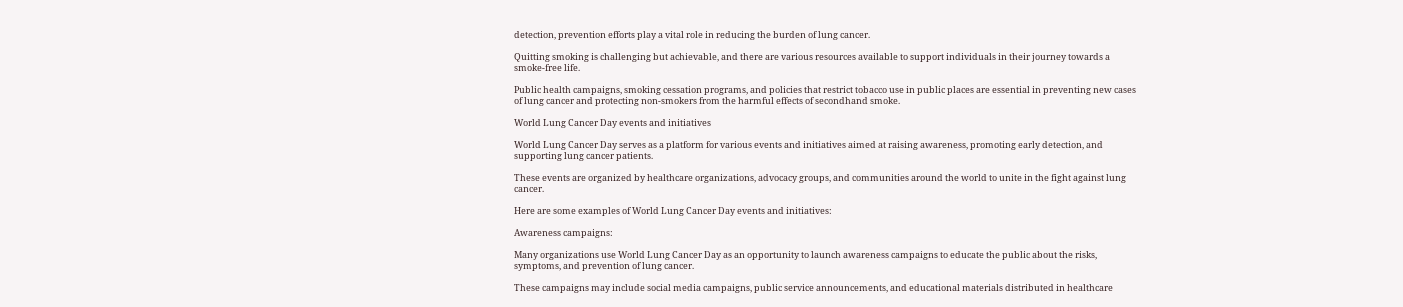detection, prevention efforts play a vital role in reducing the burden of lung cancer.

Quitting smoking is challenging but achievable, and there are various resources available to support individuals in their journey towards a smoke-free life.

Public health campaigns, smoking cessation programs, and policies that restrict tobacco use in public places are essential in preventing new cases of lung cancer and protecting non-smokers from the harmful effects of secondhand smoke.

World Lung Cancer Day events and initiatives

World Lung Cancer Day serves as a platform for various events and initiatives aimed at raising awareness, promoting early detection, and supporting lung cancer patients.

These events are organized by healthcare organizations, advocacy groups, and communities around the world to unite in the fight against lung cancer.

Here are some examples of World Lung Cancer Day events and initiatives:

Awareness campaigns:

Many organizations use World Lung Cancer Day as an opportunity to launch awareness campaigns to educate the public about the risks, symptoms, and prevention of lung cancer.

These campaigns may include social media campaigns, public service announcements, and educational materials distributed in healthcare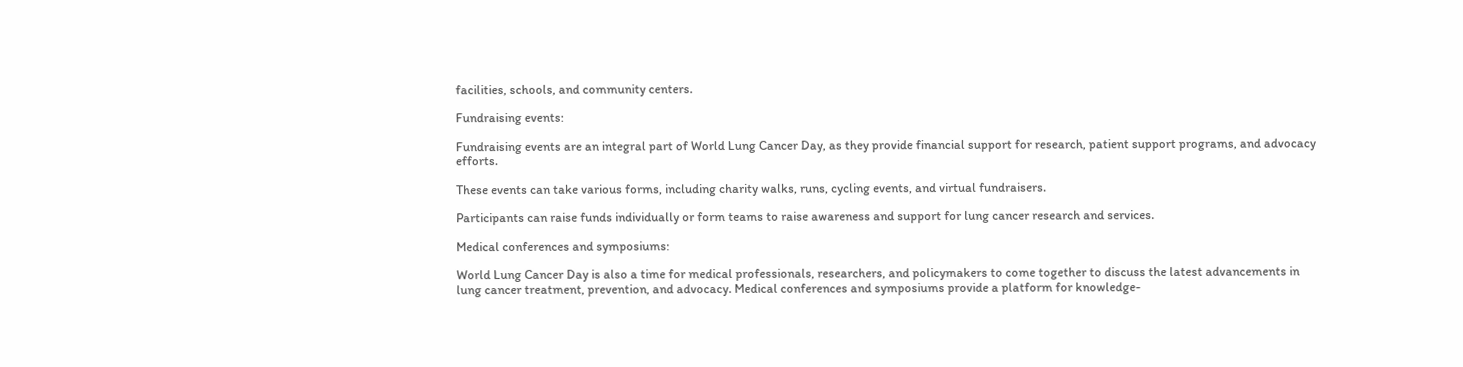facilities, schools, and community centers.

Fundraising events:

Fundraising events are an integral part of World Lung Cancer Day, as they provide financial support for research, patient support programs, and advocacy efforts.

These events can take various forms, including charity walks, runs, cycling events, and virtual fundraisers.

Participants can raise funds individually or form teams to raise awareness and support for lung cancer research and services.

Medical conferences and symposiums:

World Lung Cancer Day is also a time for medical professionals, researchers, and policymakers to come together to discuss the latest advancements in lung cancer treatment, prevention, and advocacy. Medical conferences and symposiums provide a platform for knowledge-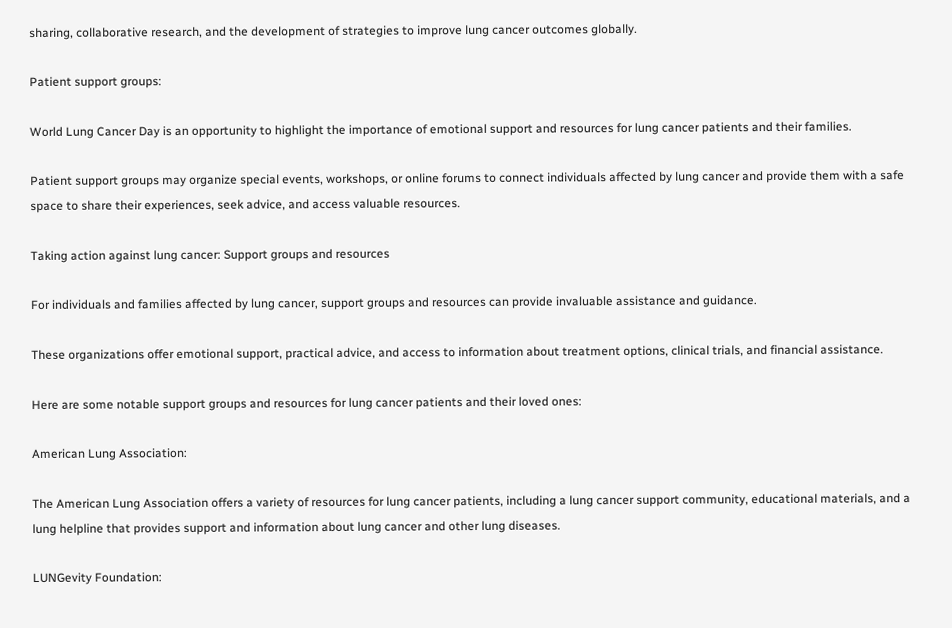sharing, collaborative research, and the development of strategies to improve lung cancer outcomes globally.

Patient support groups:

World Lung Cancer Day is an opportunity to highlight the importance of emotional support and resources for lung cancer patients and their families.

Patient support groups may organize special events, workshops, or online forums to connect individuals affected by lung cancer and provide them with a safe space to share their experiences, seek advice, and access valuable resources.

Taking action against lung cancer: Support groups and resources

For individuals and families affected by lung cancer, support groups and resources can provide invaluable assistance and guidance.

These organizations offer emotional support, practical advice, and access to information about treatment options, clinical trials, and financial assistance.

Here are some notable support groups and resources for lung cancer patients and their loved ones:

American Lung Association:

The American Lung Association offers a variety of resources for lung cancer patients, including a lung cancer support community, educational materials, and a lung helpline that provides support and information about lung cancer and other lung diseases.

LUNGevity Foundation: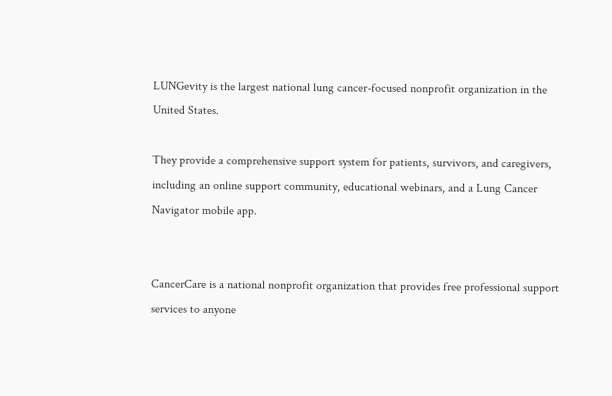LUNGevity is the largest national lung cancer-focused nonprofit organization in the United States.

They provide a comprehensive support system for patients, survivors, and caregivers, including an online support community, educational webinars, and a Lung Cancer Navigator mobile app.


CancerCare is a national nonprofit organization that provides free professional support services to anyone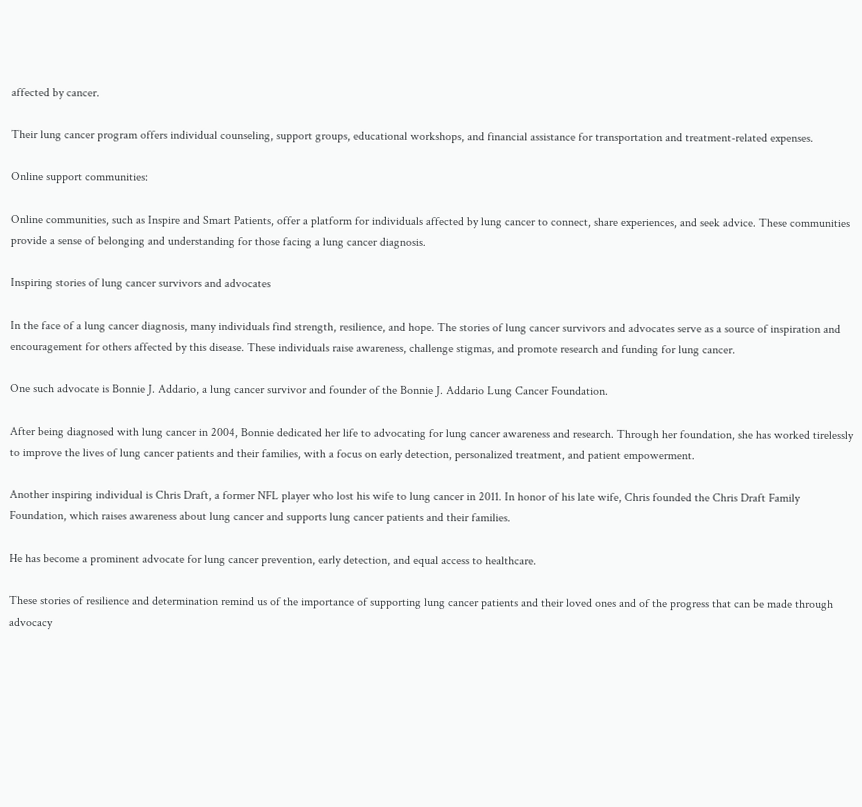affected by cancer.

Their lung cancer program offers individual counseling, support groups, educational workshops, and financial assistance for transportation and treatment-related expenses.

Online support communities:

Online communities, such as Inspire and Smart Patients, offer a platform for individuals affected by lung cancer to connect, share experiences, and seek advice. These communities provide a sense of belonging and understanding for those facing a lung cancer diagnosis.

Inspiring stories of lung cancer survivors and advocates

In the face of a lung cancer diagnosis, many individuals find strength, resilience, and hope. The stories of lung cancer survivors and advocates serve as a source of inspiration and encouragement for others affected by this disease. These individuals raise awareness, challenge stigmas, and promote research and funding for lung cancer.

One such advocate is Bonnie J. Addario, a lung cancer survivor and founder of the Bonnie J. Addario Lung Cancer Foundation.

After being diagnosed with lung cancer in 2004, Bonnie dedicated her life to advocating for lung cancer awareness and research. Through her foundation, she has worked tirelessly to improve the lives of lung cancer patients and their families, with a focus on early detection, personalized treatment, and patient empowerment.

Another inspiring individual is Chris Draft, a former NFL player who lost his wife to lung cancer in 2011. In honor of his late wife, Chris founded the Chris Draft Family Foundation, which raises awareness about lung cancer and supports lung cancer patients and their families.

He has become a prominent advocate for lung cancer prevention, early detection, and equal access to healthcare.

These stories of resilience and determination remind us of the importance of supporting lung cancer patients and their loved ones and of the progress that can be made through advocacy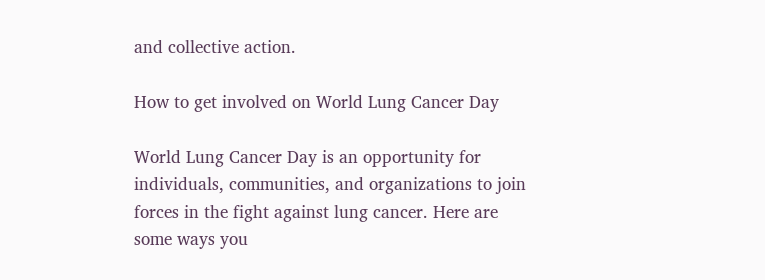and collective action.

How to get involved on World Lung Cancer Day

World Lung Cancer Day is an opportunity for individuals, communities, and organizations to join forces in the fight against lung cancer. Here are some ways you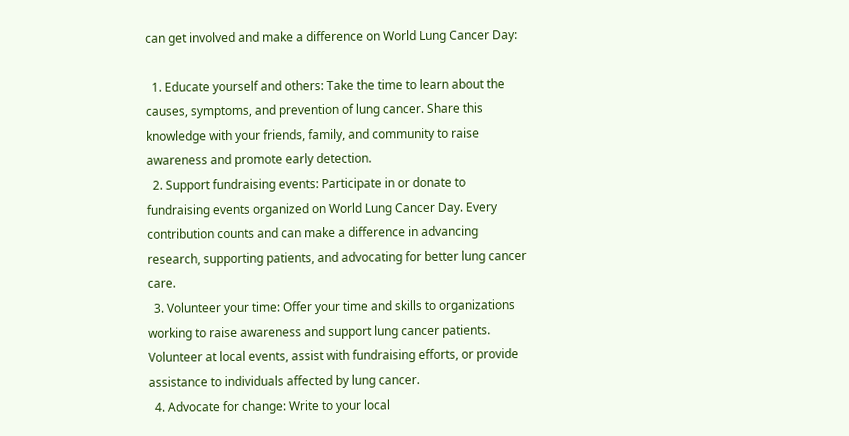can get involved and make a difference on World Lung Cancer Day:

  1. Educate yourself and others: Take the time to learn about the causes, symptoms, and prevention of lung cancer. Share this knowledge with your friends, family, and community to raise awareness and promote early detection.
  2. Support fundraising events: Participate in or donate to fundraising events organized on World Lung Cancer Day. Every contribution counts and can make a difference in advancing research, supporting patients, and advocating for better lung cancer care.
  3. Volunteer your time: Offer your time and skills to organizations working to raise awareness and support lung cancer patients. Volunteer at local events, assist with fundraising efforts, or provide assistance to individuals affected by lung cancer.
  4. Advocate for change: Write to your local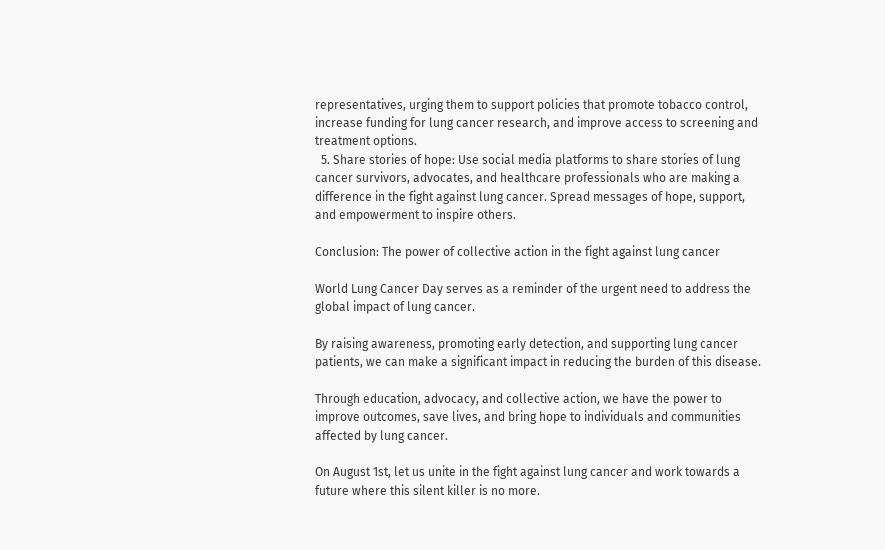representatives, urging them to support policies that promote tobacco control, increase funding for lung cancer research, and improve access to screening and treatment options.
  5. Share stories of hope: Use social media platforms to share stories of lung cancer survivors, advocates, and healthcare professionals who are making a difference in the fight against lung cancer. Spread messages of hope, support, and empowerment to inspire others.

Conclusion: The power of collective action in the fight against lung cancer

World Lung Cancer Day serves as a reminder of the urgent need to address the global impact of lung cancer.

By raising awareness, promoting early detection, and supporting lung cancer patients, we can make a significant impact in reducing the burden of this disease.

Through education, advocacy, and collective action, we have the power to improve outcomes, save lives, and bring hope to individuals and communities affected by lung cancer.

On August 1st, let us unite in the fight against lung cancer and work towards a future where this silent killer is no more.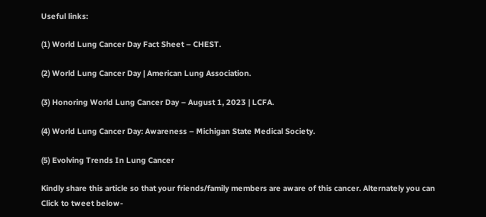Useful links:

(1) World Lung Cancer Day Fact Sheet – CHEST.

(2) World Lung Cancer Day | American Lung Association.

(3) Honoring World Lung Cancer Day – August 1, 2023 | LCFA.

(4) World Lung Cancer Day: Awareness – Michigan State Medical Society.

(5) Evolving Trends In Lung Cancer

Kindly share this article so that your friends/family members are aware of this cancer. Alternately you can Click to tweet below-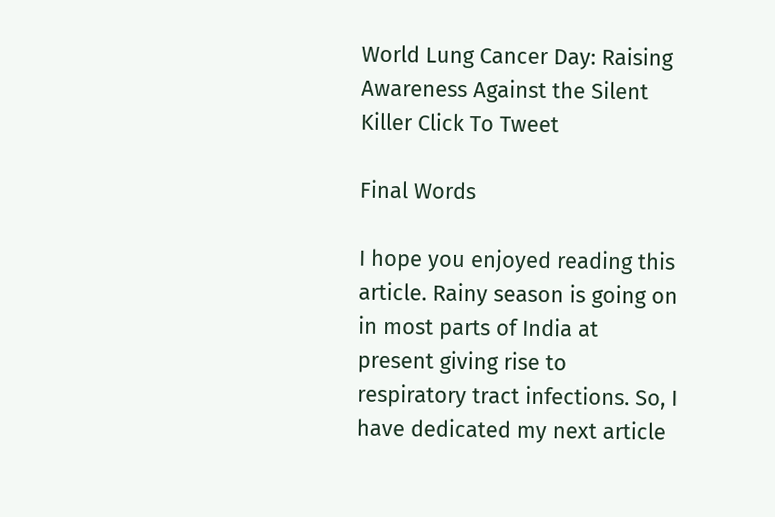World Lung Cancer Day: Raising Awareness Against the Silent Killer Click To Tweet

Final Words

I hope you enjoyed reading this article. Rainy season is going on in most parts of India at present giving rise to respiratory tract infections. So, I have dedicated my next article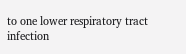to one lower respiratory tract infection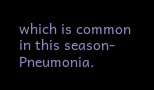which is common in this season- Pneumonia.